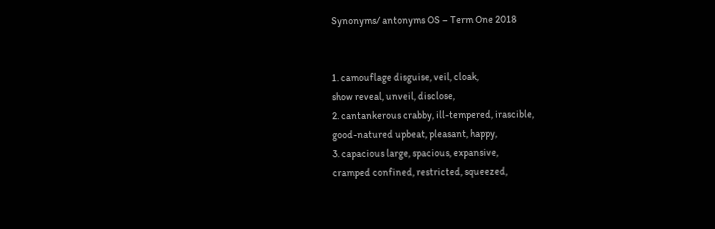Synonyms/ antonyms OS – Term One 2018


1. camouflage disguise, veil, cloak,
show reveal, unveil, disclose,
2. cantankerous crabby, ill-tempered, irascible,
good-natured upbeat, pleasant, happy,
3. capacious large, spacious, expansive,
cramped confined, restricted, squeezed,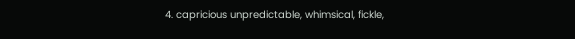4. capricious unpredictable, whimsical, fickle,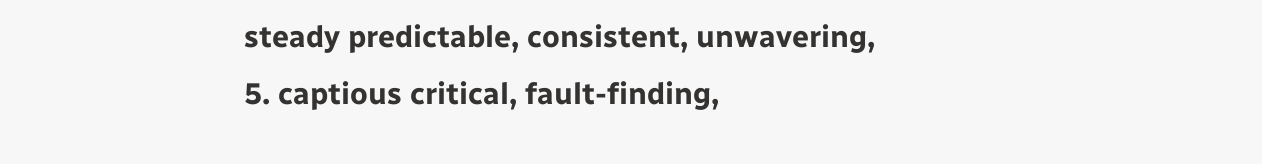steady predictable, consistent, unwavering,
5. captious critical, fault-finding,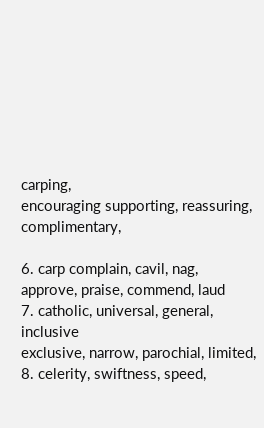carping,
encouraging supporting, reassuring, complimentary,

6. carp complain, cavil, nag,
approve, praise, commend, laud
7. catholic, universal, general, inclusive
exclusive, narrow, parochial, limited,
8. celerity, swiftness, speed,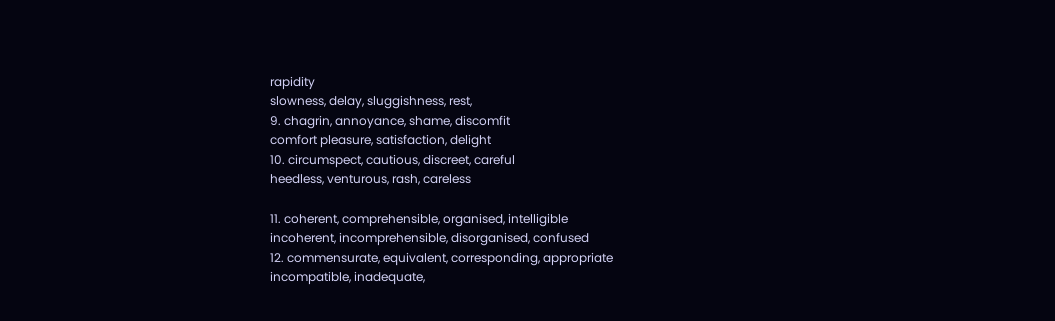rapidity
slowness, delay, sluggishness, rest,
9. chagrin, annoyance, shame, discomfit
comfort pleasure, satisfaction, delight
10. circumspect, cautious, discreet, careful
heedless, venturous, rash, careless

11. coherent, comprehensible, organised, intelligible
incoherent, incomprehensible, disorganised, confused
12. commensurate, equivalent, corresponding, appropriate
incompatible, inadequate,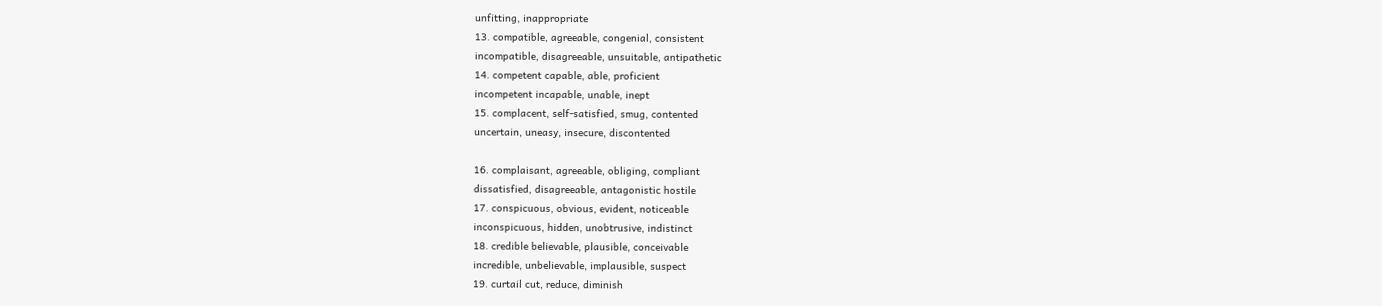unfitting, inappropriate
13. compatible, agreeable, congenial, consistent
incompatible, disagreeable, unsuitable, antipathetic
14. competent capable, able, proficient
incompetent incapable, unable, inept
15. complacent, self-satisfied, smug, contented
uncertain, uneasy, insecure, discontented

16. complaisant, agreeable, obliging, compliant
dissatisfied, disagreeable, antagonistic hostile
17. conspicuous, obvious, evident, noticeable
inconspicuous, hidden, unobtrusive, indistinct
18. credible believable, plausible, conceivable
incredible, unbelievable, implausible, suspect
19. curtail cut, reduce, diminish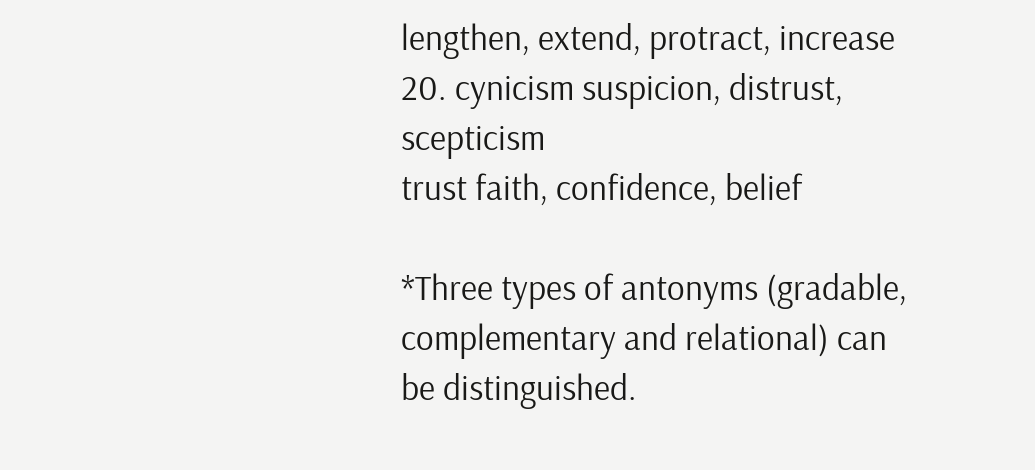lengthen, extend, protract, increase
20. cynicism suspicion, distrust, scepticism
trust faith, confidence, belief

*Three types of antonyms (gradable, complementary and relational) can be distinguished.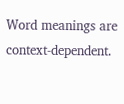Word meanings are context-dependent.